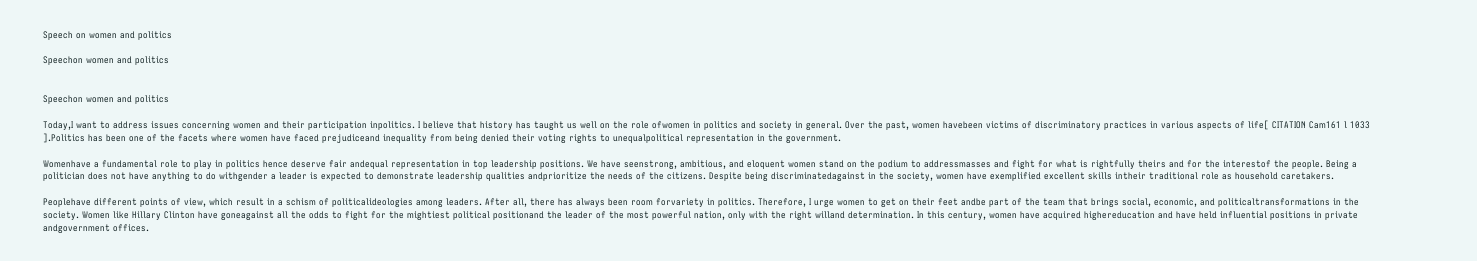Speech on women and politics

Speechon women and politics


Speechon women and politics

Today,I want to address issues concerning women and their participation inpolitics. I believe that history has taught us well on the role ofwomen in politics and society in general. Over the past, women havebeen victims of discriminatory practices in various aspects of life[ CITATION Cam161 l 1033 ].Politics has been one of the facets where women have faced prejudiceand inequality from being denied their voting rights to unequalpolitical representation in the government.

Womenhave a fundamental role to play in politics hence deserve fair andequal representation in top leadership positions. We have seenstrong, ambitious, and eloquent women stand on the podium to addressmasses and fight for what is rightfully theirs and for the interestof the people. Being a politician does not have anything to do withgender a leader is expected to demonstrate leadership qualities andprioritize the needs of the citizens. Despite being discriminatedagainst in the society, women have exemplified excellent skills intheir traditional role as household caretakers.

Peoplehave different points of view, which result in a schism of politicalideologies among leaders. After all, there has always been room forvariety in politics. Therefore, I urge women to get on their feet andbe part of the team that brings social, economic, and politicaltransformations in the society. Women like Hillary Clinton have goneagainst all the odds to fight for the mightiest political positionand the leader of the most powerful nation, only with the right willand determination. In this century, women have acquired highereducation and have held influential positions in private andgovernment offices.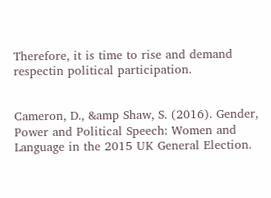Therefore, it is time to rise and demand respectin political participation.


Cameron, D., &amp Shaw, S. (2016). Gender, Power and Political Speech: Women and Language in the 2015 UK General Election.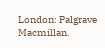London: Palgrave Macmillan.